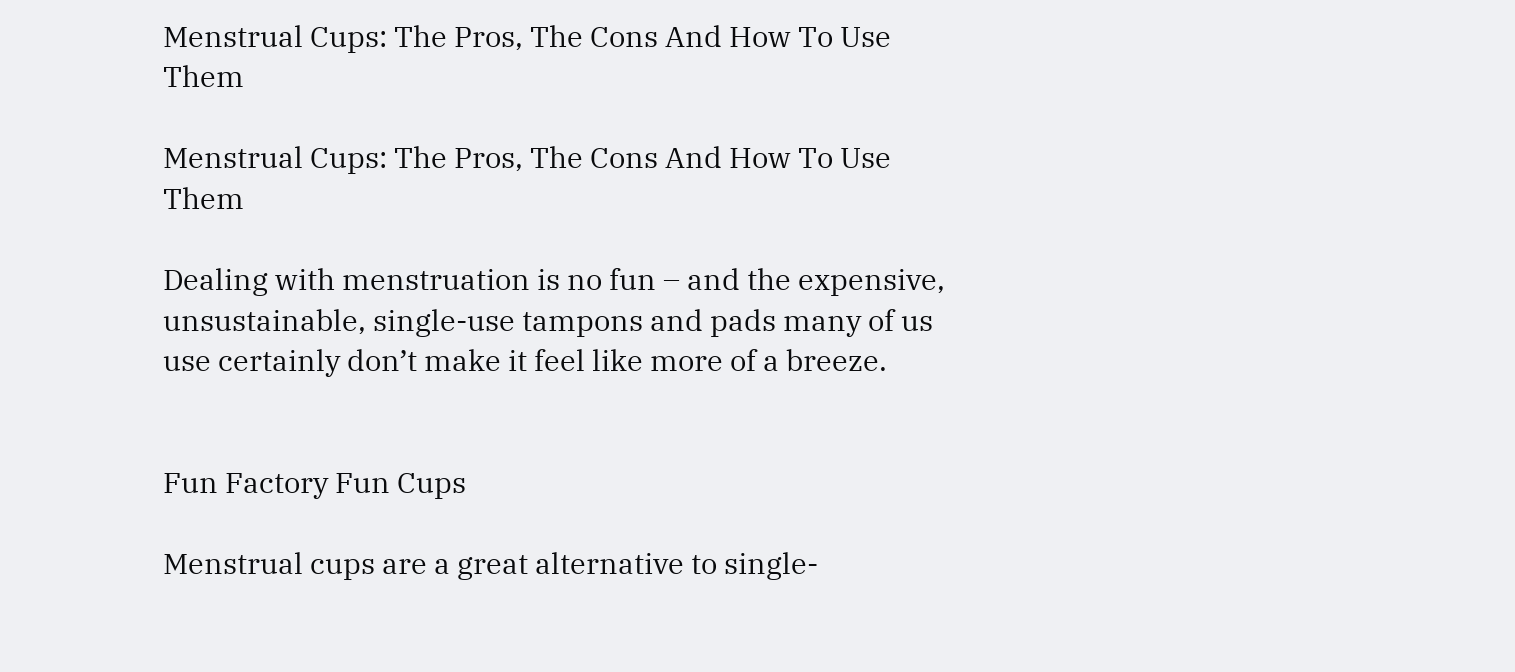Menstrual Cups: The Pros, The Cons And How To Use Them

Menstrual Cups: The Pros, The Cons And How To Use Them

Dealing with menstruation is no fun – and the expensive, unsustainable, single-use tampons and pads many of us use certainly don’t make it feel like more of a breeze.


Fun Factory Fun Cups

Menstrual cups are a great alternative to single-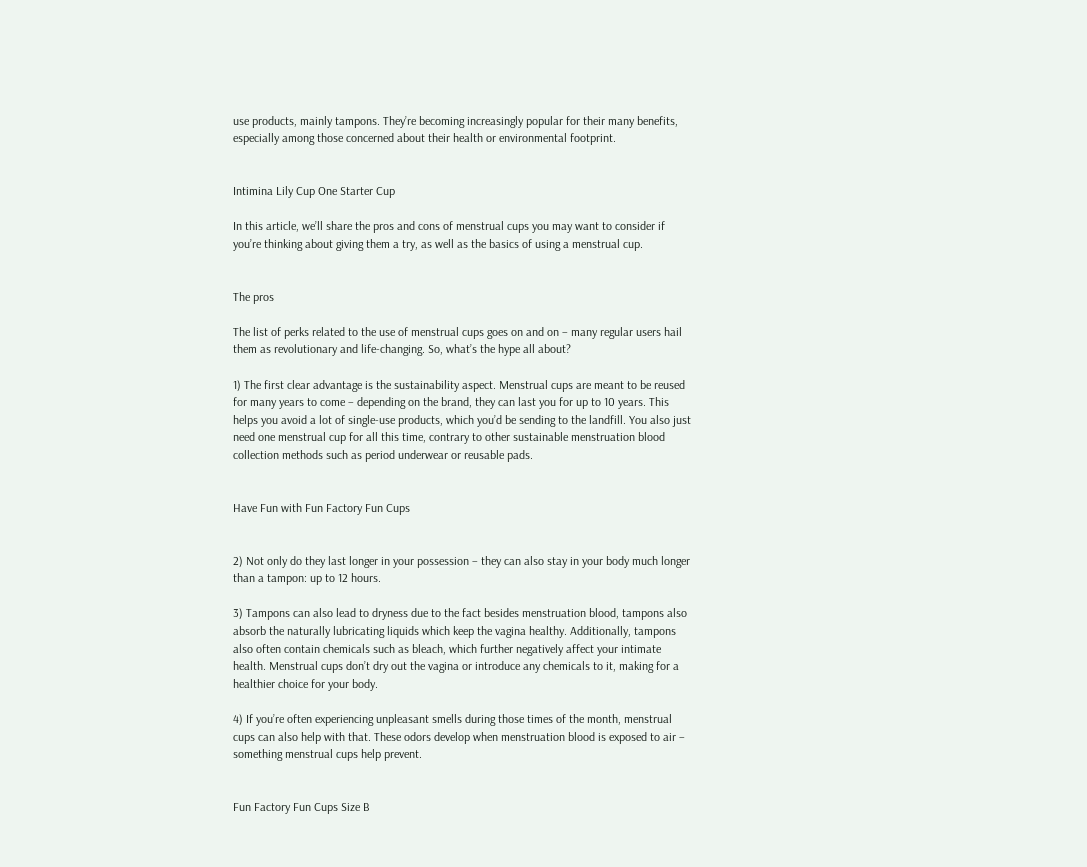use products, mainly tampons. They’re becoming increasingly popular for their many benefits, especially among those concerned about their health or environmental footprint.


Intimina Lily Cup One Starter Cup

In this article, we’ll share the pros and cons of menstrual cups you may want to consider if you’re thinking about giving them a try, as well as the basics of using a menstrual cup.


The pros

The list of perks related to the use of menstrual cups goes on and on – many regular users hail them as revolutionary and life-changing. So, what’s the hype all about?

1) The first clear advantage is the sustainability aspect. Menstrual cups are meant to be reused for many years to come – depending on the brand, they can last you for up to 10 years. This helps you avoid a lot of single-use products, which you’d be sending to the landfill. You also just need one menstrual cup for all this time, contrary to other sustainable menstruation blood collection methods such as period underwear or reusable pads.


Have Fun with Fun Factory Fun Cups


2) Not only do they last longer in your possession – they can also stay in your body much longer than a tampon: up to 12 hours.

3) Tampons can also lead to dryness due to the fact besides menstruation blood, tampons also absorb the naturally lubricating liquids which keep the vagina healthy. Additionally, tampons also often contain chemicals such as bleach, which further negatively affect your intimate health. Menstrual cups don’t dry out the vagina or introduce any chemicals to it, making for a healthier choice for your body.

4) If you’re often experiencing unpleasant smells during those times of the month, menstrual cups can also help with that. These odors develop when menstruation blood is exposed to air – something menstrual cups help prevent.


Fun Factory Fun Cups Size B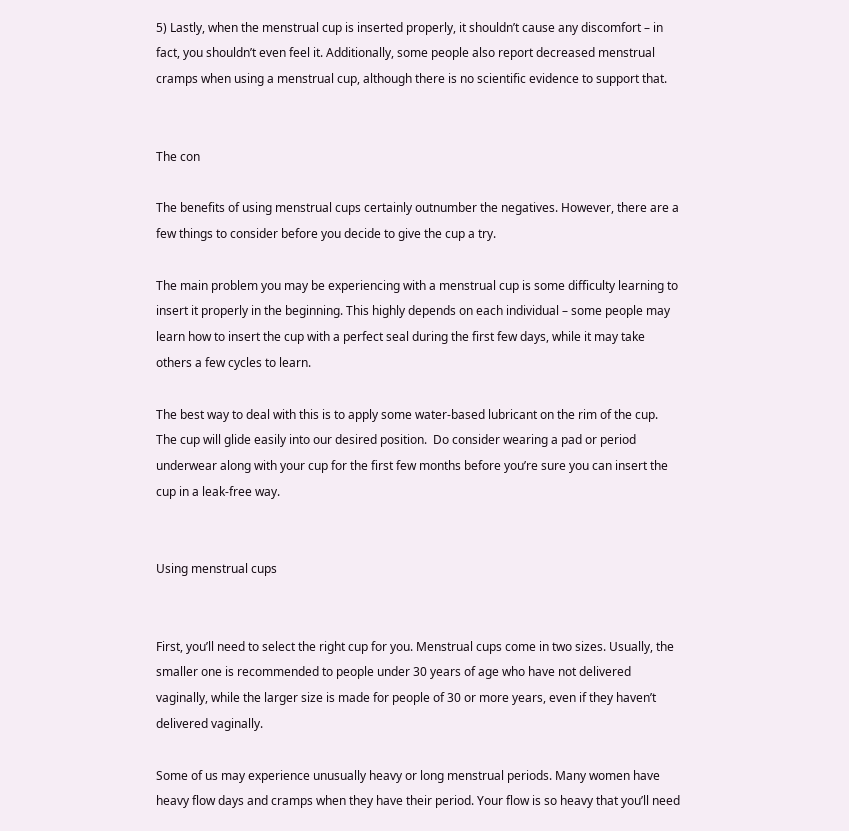5) Lastly, when the menstrual cup is inserted properly, it shouldn’t cause any discomfort – in fact, you shouldn’t even feel it. Additionally, some people also report decreased menstrual cramps when using a menstrual cup, although there is no scientific evidence to support that.


The con

The benefits of using menstrual cups certainly outnumber the negatives. However, there are a few things to consider before you decide to give the cup a try.

The main problem you may be experiencing with a menstrual cup is some difficulty learning to insert it properly in the beginning. This highly depends on each individual – some people may learn how to insert the cup with a perfect seal during the first few days, while it may take others a few cycles to learn.

The best way to deal with this is to apply some water-based lubricant on the rim of the cup. The cup will glide easily into our desired position.  Do consider wearing a pad or period underwear along with your cup for the first few months before you’re sure you can insert the cup in a leak-free way.


Using menstrual cups


First, you’ll need to select the right cup for you. Menstrual cups come in two sizes. Usually, the smaller one is recommended to people under 30 years of age who have not delivered vaginally, while the larger size is made for people of 30 or more years, even if they haven’t delivered vaginally.

Some of us may experience unusually heavy or long menstrual periods. Many women have heavy flow days and cramps when they have their period. Your flow is so heavy that you’ll need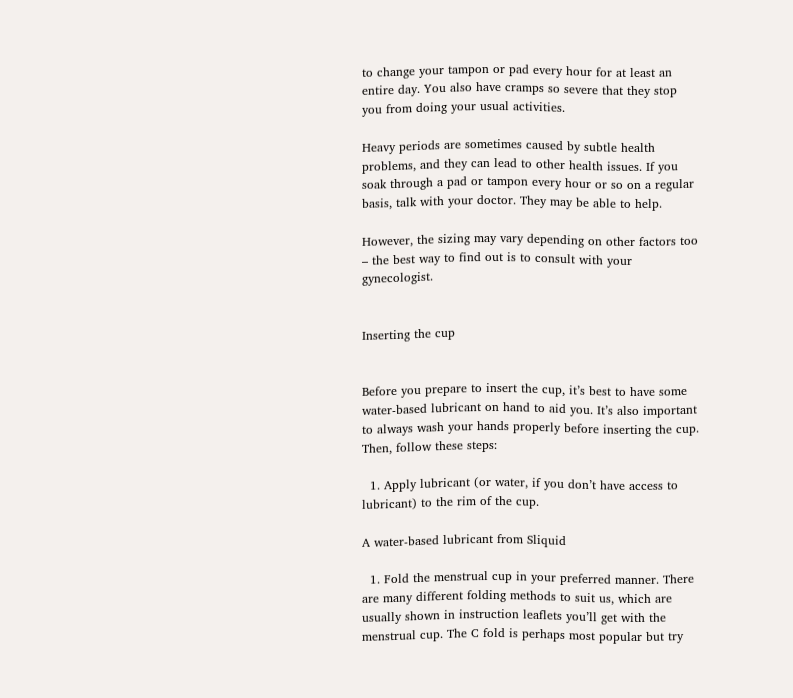to change your tampon or pad every hour for at least an entire day. You also have cramps so severe that they stop you from doing your usual activities.

Heavy periods are sometimes caused by subtle health problems, and they can lead to other health issues. If you soak through a pad or tampon every hour or so on a regular basis, talk with your doctor. They may be able to help.

However, the sizing may vary depending on other factors too – the best way to find out is to consult with your gynecologist.


Inserting the cup


Before you prepare to insert the cup, it’s best to have some water-based lubricant on hand to aid you. It’s also important to always wash your hands properly before inserting the cup. Then, follow these steps:

  1. Apply lubricant (or water, if you don’t have access to lubricant) to the rim of the cup.

A water-based lubricant from Sliquid

  1. Fold the menstrual cup in your preferred manner. There are many different folding methods to suit us, which are usually shown in instruction leaflets you’ll get with the menstrual cup. The C fold is perhaps most popular but try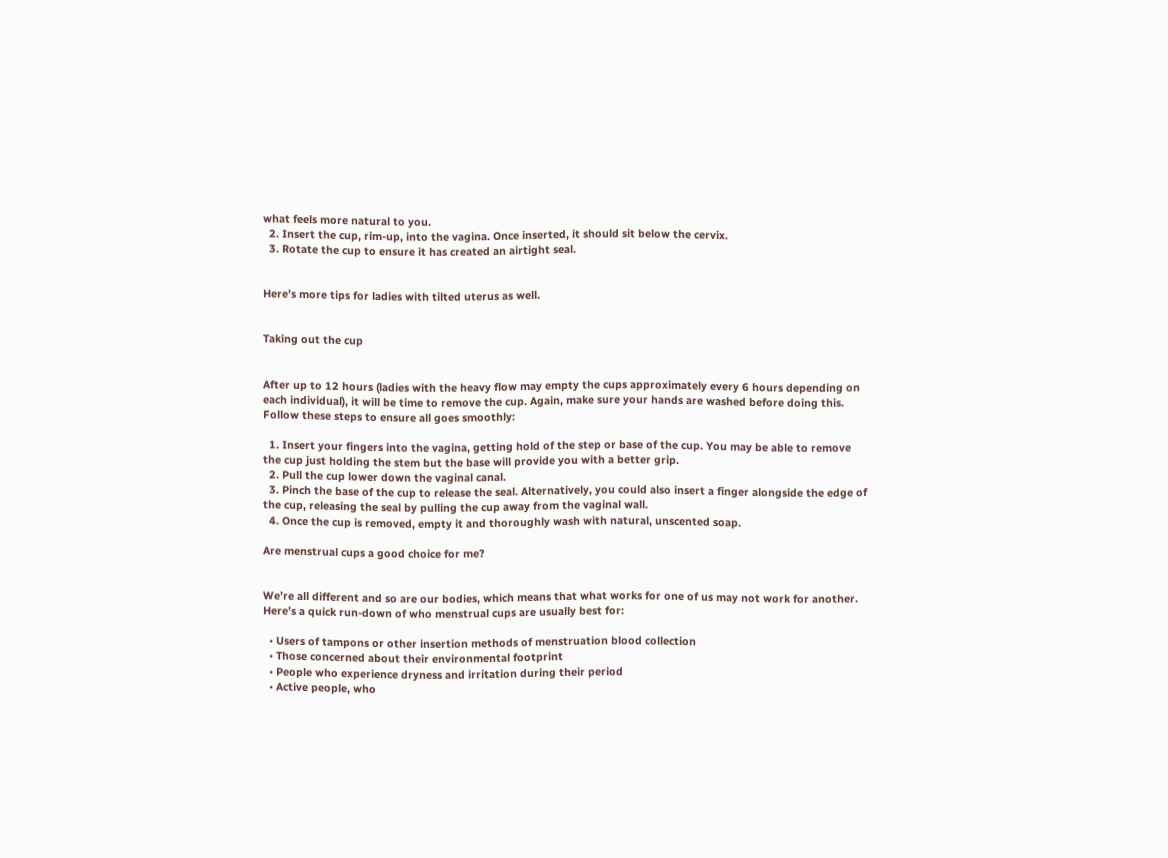what feels more natural to you.
  2. Insert the cup, rim-up, into the vagina. Once inserted, it should sit below the cervix.
  3. Rotate the cup to ensure it has created an airtight seal.


Here’s more tips for ladies with tilted uterus as well.


Taking out the cup


After up to 12 hours (ladies with the heavy flow may empty the cups approximately every 6 hours depending on each individual), it will be time to remove the cup. Again, make sure your hands are washed before doing this. Follow these steps to ensure all goes smoothly:

  1. Insert your fingers into the vagina, getting hold of the step or base of the cup. You may be able to remove the cup just holding the stem but the base will provide you with a better grip.
  2. Pull the cup lower down the vaginal canal.
  3. Pinch the base of the cup to release the seal. Alternatively, you could also insert a finger alongside the edge of the cup, releasing the seal by pulling the cup away from the vaginal wall.
  4. Once the cup is removed, empty it and thoroughly wash with natural, unscented soap.

Are menstrual cups a good choice for me?


We’re all different and so are our bodies, which means that what works for one of us may not work for another. Here’s a quick run-down of who menstrual cups are usually best for:

  • Users of tampons or other insertion methods of menstruation blood collection
  • Those concerned about their environmental footprint
  • People who experience dryness and irritation during their period
  • Active people, who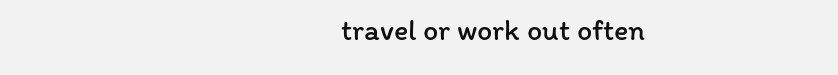travel or work out often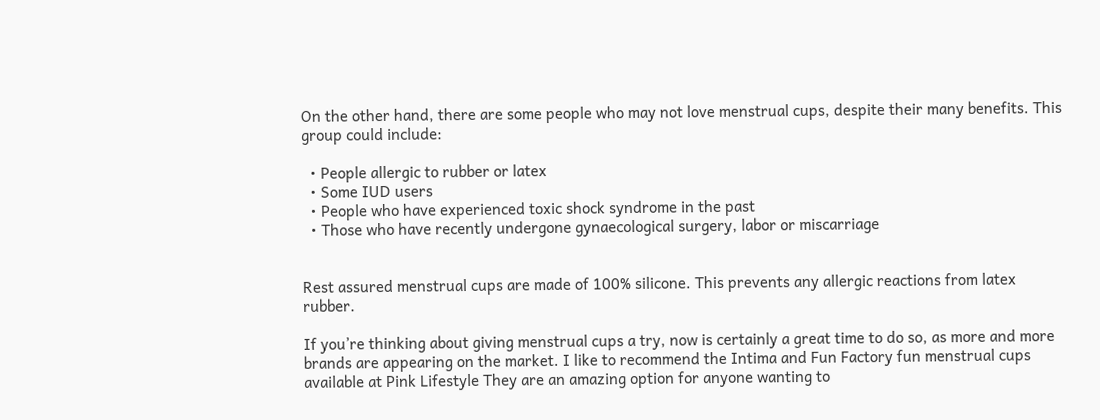On the other hand, there are some people who may not love menstrual cups, despite their many benefits. This group could include:

  • People allergic to rubber or latex
  • Some IUD users
  • People who have experienced toxic shock syndrome in the past
  • Those who have recently undergone gynaecological surgery, labor or miscarriage


Rest assured menstrual cups are made of 100% silicone. This prevents any allergic reactions from latex rubber.

If you’re thinking about giving menstrual cups a try, now is certainly a great time to do so, as more and more brands are appearing on the market. I like to recommend the Intima and Fun Factory fun menstrual cups available at Pink Lifestyle They are an amazing option for anyone wanting to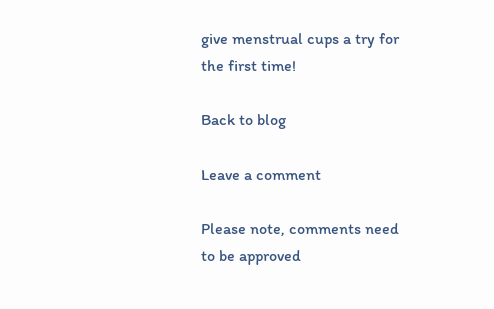give menstrual cups a try for the first time!

Back to blog

Leave a comment

Please note, comments need to be approved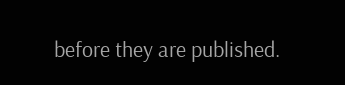before they are published.